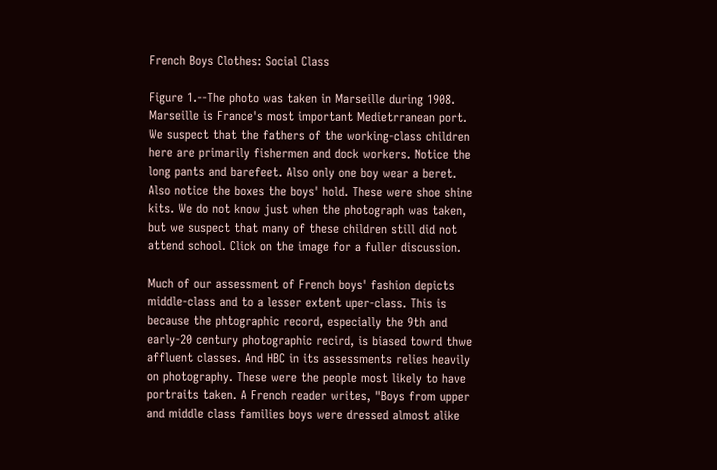French Boys Clothes: Social Class

Figure 1.--The photo was taken in Marseille during 1908. Marseille is France's most important Medietrranean port. We suspect that the fathers of the working-class children here are primarily fishermen and dock workers. Notice the long pants and barefeet. Also only one boy wear a beret. Also notice the boxes the boys' hold. These were shoe shine kits. We do not know just when the photograph was taken, but we suspect that many of these children still did not attend school. Click on the image for a fuller discussion.

Much of our assessment of French boys' fashion depicts middle-class and to a lesser extent uper-class. This is because the phtographic record, especially the 9th and early-20 century photographic recird, is biased towrd thwe affluent classes. And HBC in its assessments relies heavily on photography. These were the people most likely to have portraits taken. A French reader writes, "Boys from upper and middle class families boys were dressed almost alike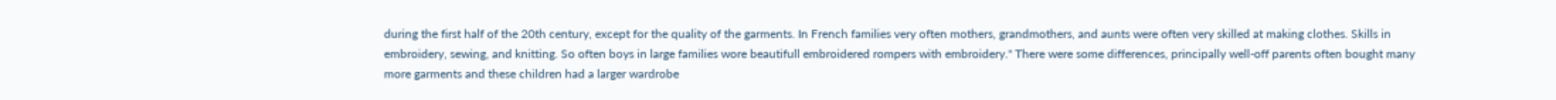during the first half of the 20th century, except for the quality of the garments. In French families very often mothers, grandmothers, and aunts were often very skilled at making clothes. Skills in embroidery, sewing, and knitting. So often boys in large families wore beautifull embroidered rompers with embroidery." There were some differences, principally well-off parents often bought many more garments and these children had a larger wardrobe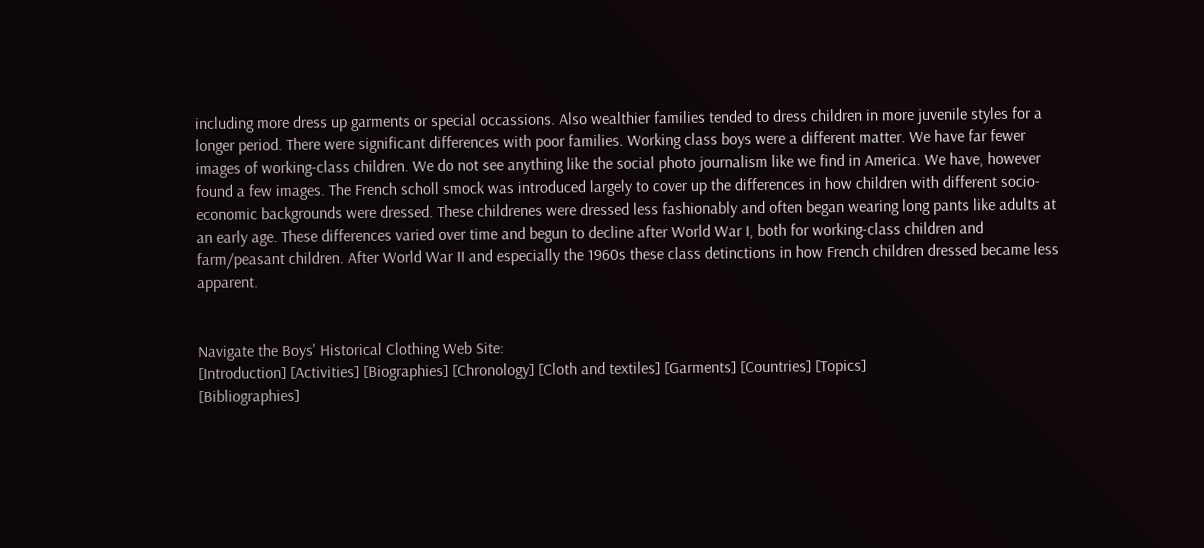including more dress up garments or special occassions. Also wealthier families tended to dress children in more juvenile styles for a longer period. There were significant differences with poor families. Working class boys were a different matter. We have far fewer images of working-class children. We do not see anything like the social photo journalism like we find in America. We have, however found a few images. The French scholl smock was introduced largely to cover up the differences in how children with different socio-economic backgrounds were dressed. These childrenes were dressed less fashionably and often began wearing long pants like adults at an early age. These differences varied over time and begun to decline after World War I, both for working-class children and farm/peasant children. After World War II and especially the 1960s these class detinctions in how French children dressed became less apparent.


Navigate the Boys' Historical Clothing Web Site:
[Introduction] [Activities] [Biographies] [Chronology] [Cloth and textiles] [Garments] [Countries] [Topics]
[Bibliographies]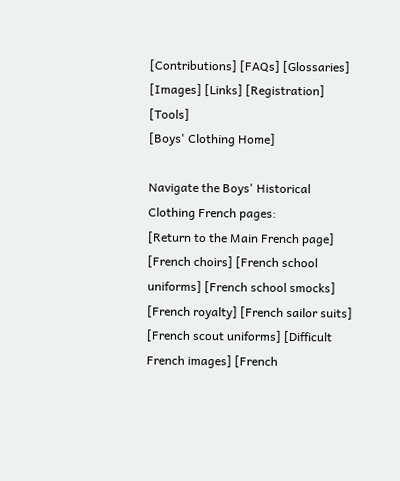[Contributions] [FAQs] [Glossaries] [Images] [Links] [Registration] [Tools]
[Boys' Clothing Home]

Navigate the Boys' Historical Clothing French pages:
[Return to the Main French page]
[French choirs] [French school uniforms] [French school smocks] [French royalty] [French sailor suits]
[French scout uniforms] [Difficult French images] [French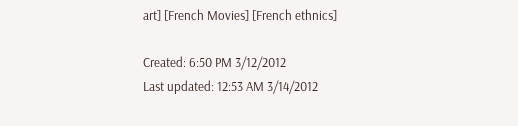art] [French Movies] [French ethnics]

Created: 6:50 PM 3/12/2012
Last updated: 12:53 AM 3/14/2012